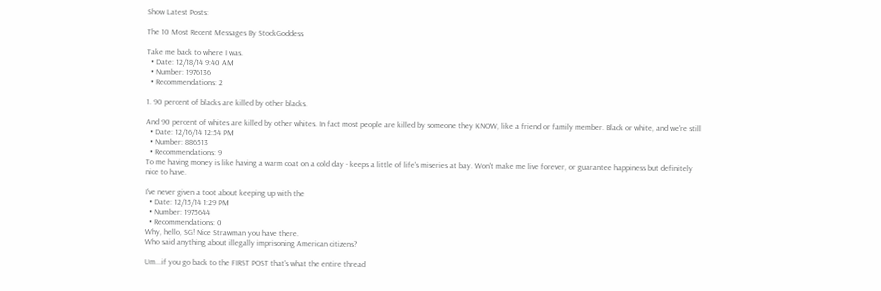Show Latest Posts:

The 10 Most Recent Messages By StockGoddess

Take me back to where I was.
  • Date: 12/18/14 9:40 AM
  • Number: 1976136
  • Recommendations: 2

1. 90 percent of blacks are killed by other blacks.

And 90 percent of whites are killed by other whites. In fact most people are killed by someone they KNOW, like a friend or family member. Black or white, and we're still
  • Date: 12/16/14 12:54 PM
  • Number: 886513
  • Recommendations: 9
To me having money is like having a warm coat on a cold day - keeps a little of life's miseries at bay. Won't make me live forever, or guarantee happiness but definitely nice to have.

I've never given a toot about keeping up with the
  • Date: 12/15/14 1:29 PM
  • Number: 1975644
  • Recommendations: 0
Why, hello, SG! Nice Strawman you have there.
Who said anything about illegally imprisoning American citizens?

Um...if you go back to the FIRST POST that's what the entire thread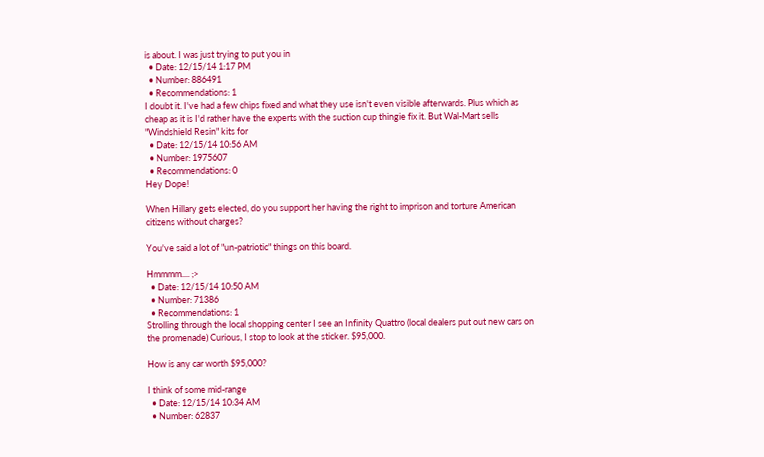is about. I was just trying to put you in
  • Date: 12/15/14 1:17 PM
  • Number: 886491
  • Recommendations: 1
I doubt it. I've had a few chips fixed and what they use isn't even visible afterwards. Plus which as cheap as it is I'd rather have the experts with the suction cup thingie fix it. But Wal-Mart sells "Windshield Resin" kits for
  • Date: 12/15/14 10:56 AM
  • Number: 1975607
  • Recommendations: 0
Hey Dope!

When Hillary gets elected, do you support her having the right to imprison and torture American citizens without charges?

You've said a lot of "un-patriotic" things on this board.

Hmmmm.... ;>
  • Date: 12/15/14 10:50 AM
  • Number: 71386
  • Recommendations: 1
Strolling through the local shopping center I see an Infinity Quattro (local dealers put out new cars on the promenade) Curious, I stop to look at the sticker. $95,000.

How is any car worth $95,000?

I think of some mid-range
  • Date: 12/15/14 10:34 AM
  • Number: 62837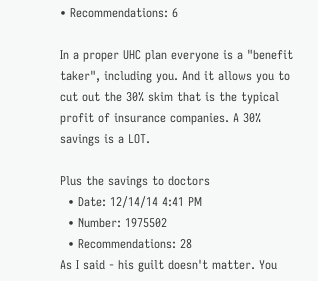• Recommendations: 6

In a proper UHC plan everyone is a "benefit taker", including you. And it allows you to cut out the 30% skim that is the typical profit of insurance companies. A 30% savings is a LOT.

Plus the savings to doctors
  • Date: 12/14/14 4:41 PM
  • Number: 1975502
  • Recommendations: 28
As I said - his guilt doesn't matter. You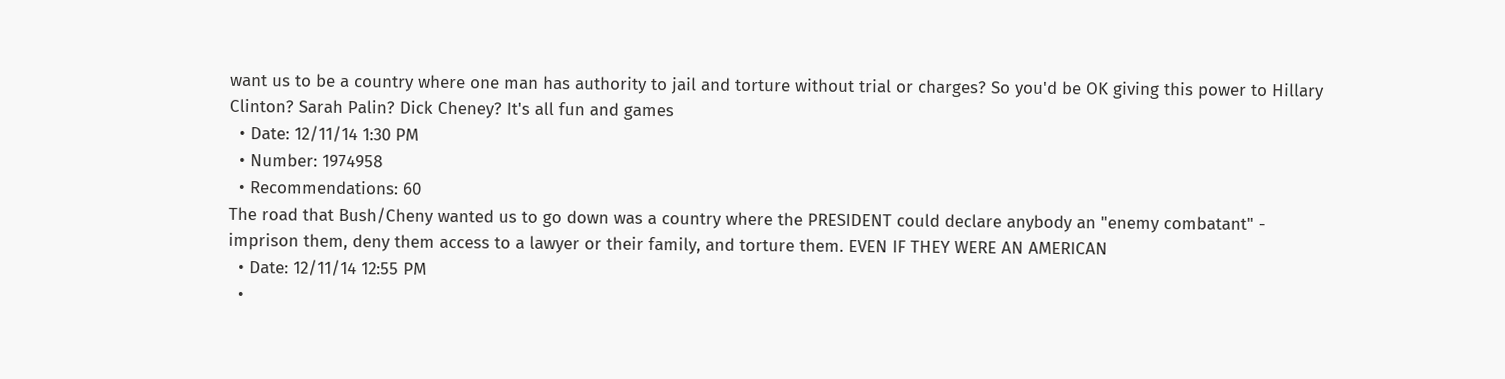want us to be a country where one man has authority to jail and torture without trial or charges? So you'd be OK giving this power to Hillary Clinton? Sarah Palin? Dick Cheney? It's all fun and games
  • Date: 12/11/14 1:30 PM
  • Number: 1974958
  • Recommendations: 60
The road that Bush/Cheny wanted us to go down was a country where the PRESIDENT could declare anybody an "enemy combatant" - imprison them, deny them access to a lawyer or their family, and torture them. EVEN IF THEY WERE AN AMERICAN
  • Date: 12/11/14 12:55 PM
  •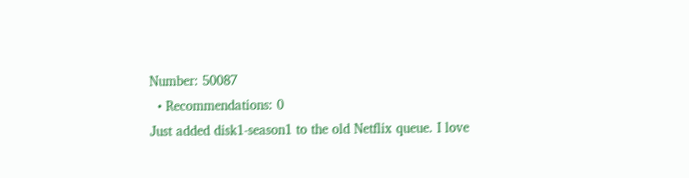Number: 50087
  • Recommendations: 0
Just added disk1-season1 to the old Netflix queue. I love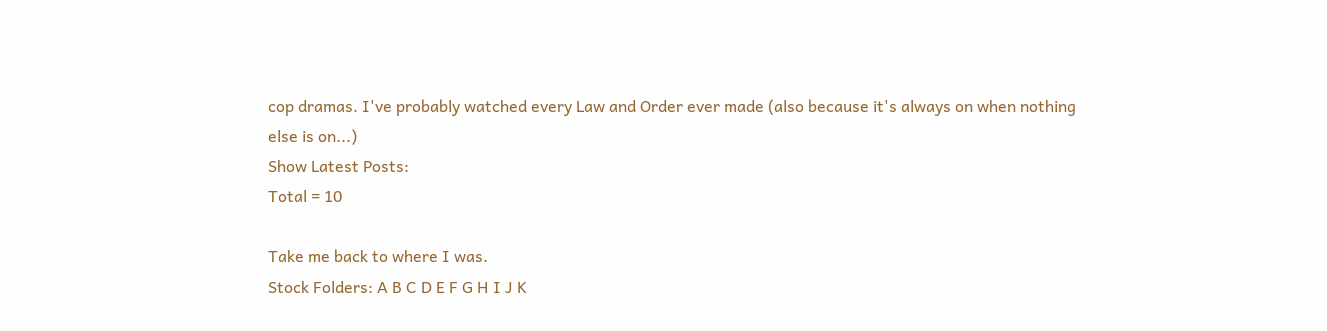cop dramas. I've probably watched every Law and Order ever made (also because it's always on when nothing else is on...)
Show Latest Posts:
Total = 10

Take me back to where I was.
Stock Folders: A B C D E F G H I J K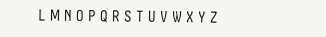L M N O P Q R S T U V W X Y Z